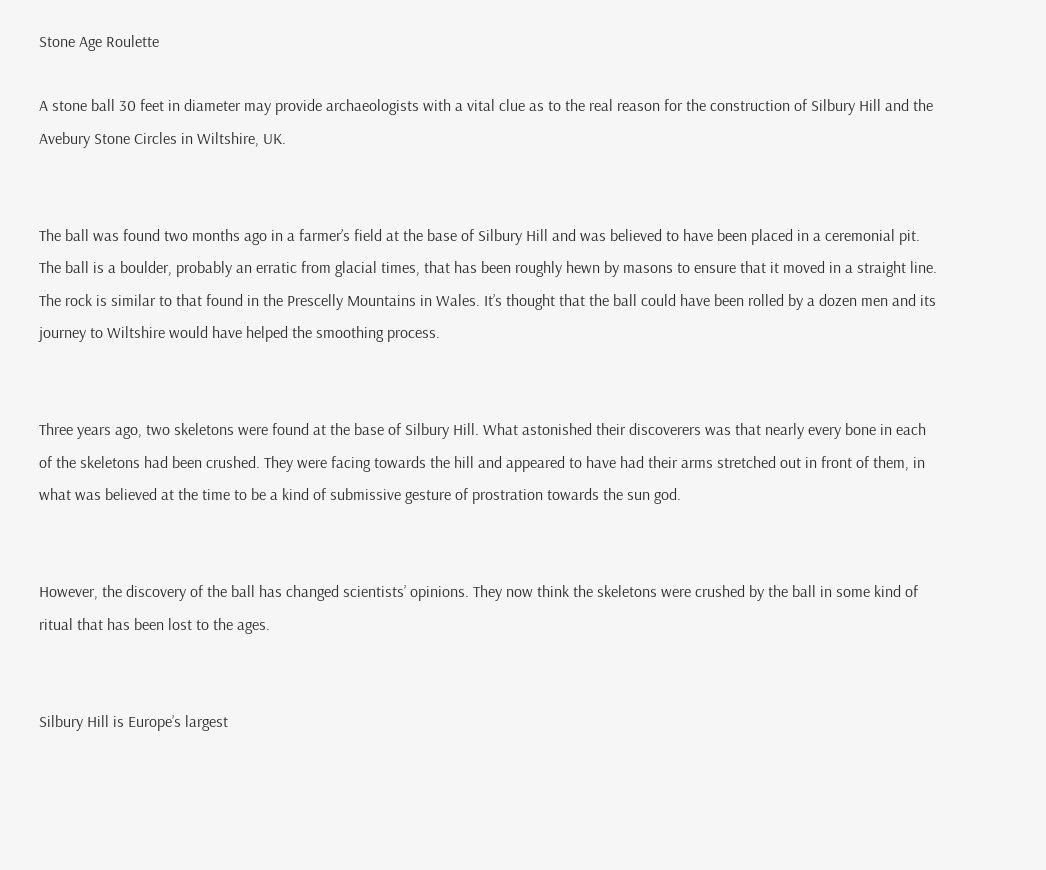Stone Age Roulette

A stone ball 30 feet in diameter may provide archaeologists with a vital clue as to the real reason for the construction of Silbury Hill and the Avebury Stone Circles in Wiltshire, UK.


The ball was found two months ago in a farmer’s field at the base of Silbury Hill and was believed to have been placed in a ceremonial pit. The ball is a boulder, probably an erratic from glacial times, that has been roughly hewn by masons to ensure that it moved in a straight line. The rock is similar to that found in the Prescelly Mountains in Wales. It’s thought that the ball could have been rolled by a dozen men and its journey to Wiltshire would have helped the smoothing process.


Three years ago, two skeletons were found at the base of Silbury Hill. What astonished their discoverers was that nearly every bone in each of the skeletons had been crushed. They were facing towards the hill and appeared to have had their arms stretched out in front of them, in what was believed at the time to be a kind of submissive gesture of prostration towards the sun god.


However, the discovery of the ball has changed scientists’ opinions. They now think the skeletons were crushed by the ball in some kind of ritual that has been lost to the ages.


Silbury Hill is Europe’s largest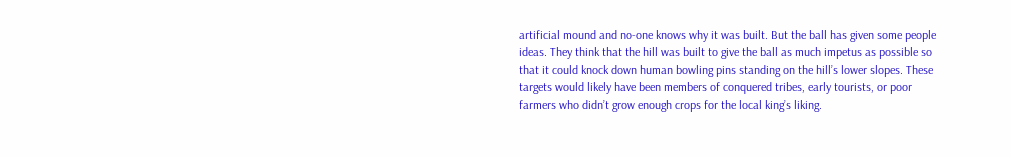artificial mound and no-one knows why it was built. But the ball has given some people ideas. They think that the hill was built to give the ball as much impetus as possible so that it could knock down human bowling pins standing on the hill’s lower slopes. These targets would likely have been members of conquered tribes, early tourists, or poor farmers who didn’t grow enough crops for the local king’s liking.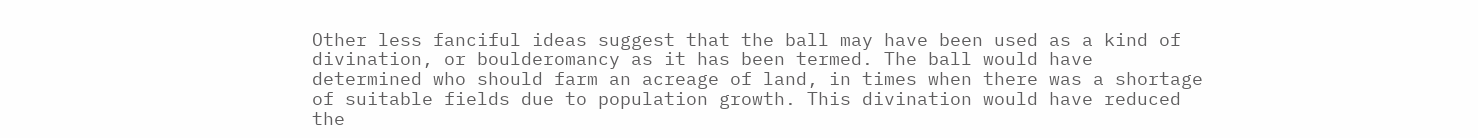Other less fanciful ideas suggest that the ball may have been used as a kind of divination, or boulderomancy as it has been termed. The ball would have determined who should farm an acreage of land, in times when there was a shortage of suitable fields due to population growth. This divination would have reduced the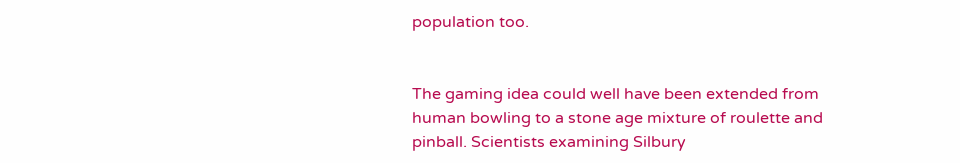population too.


The gaming idea could well have been extended from human bowling to a stone age mixture of roulette and pinball. Scientists examining Silbury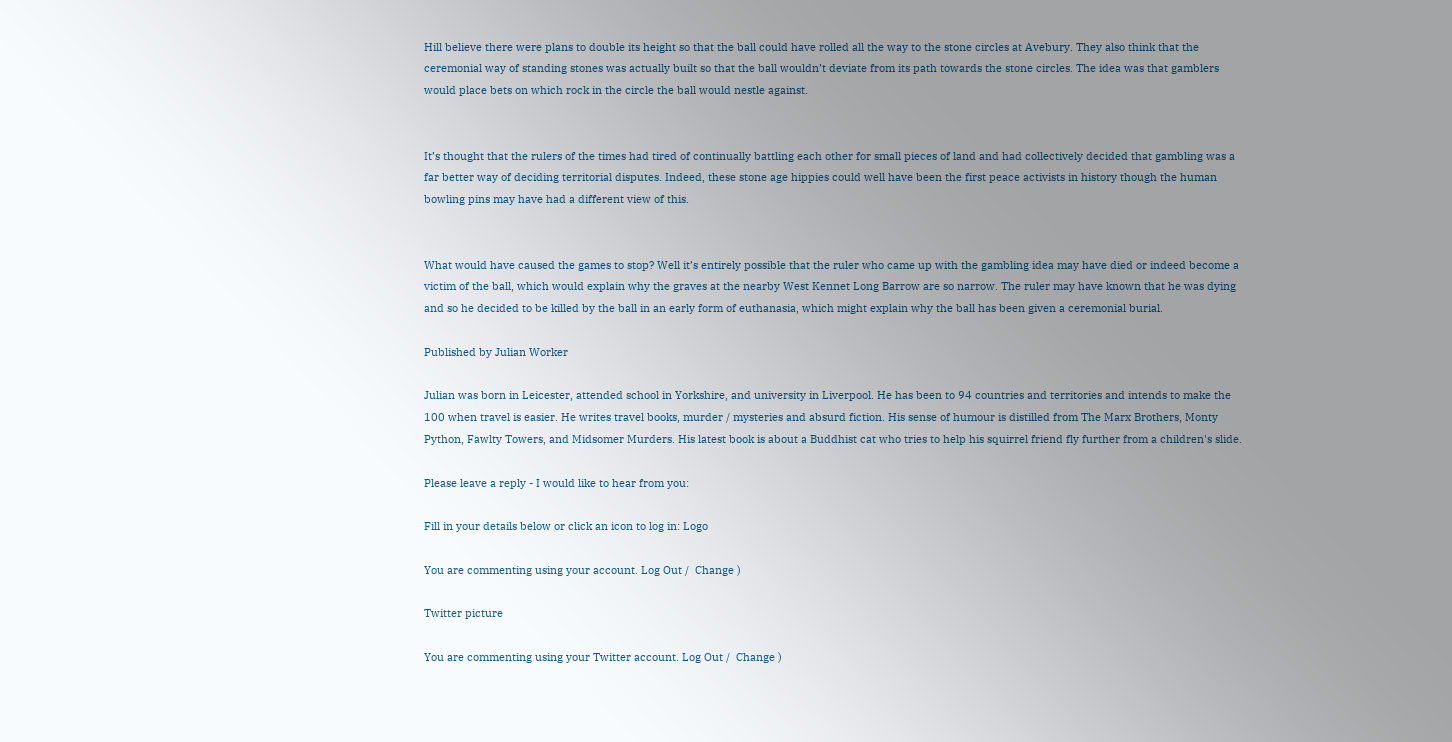Hill believe there were plans to double its height so that the ball could have rolled all the way to the stone circles at Avebury. They also think that the ceremonial way of standing stones was actually built so that the ball wouldn’t deviate from its path towards the stone circles. The idea was that gamblers would place bets on which rock in the circle the ball would nestle against.


It’s thought that the rulers of the times had tired of continually battling each other for small pieces of land and had collectively decided that gambling was a far better way of deciding territorial disputes. Indeed, these stone age hippies could well have been the first peace activists in history though the human bowling pins may have had a different view of this.


What would have caused the games to stop? Well it’s entirely possible that the ruler who came up with the gambling idea may have died or indeed become a victim of the ball, which would explain why the graves at the nearby West Kennet Long Barrow are so narrow. The ruler may have known that he was dying and so he decided to be killed by the ball in an early form of euthanasia, which might explain why the ball has been given a ceremonial burial.

Published by Julian Worker

Julian was born in Leicester, attended school in Yorkshire, and university in Liverpool. He has been to 94 countries and territories and intends to make the 100 when travel is easier. He writes travel books, murder / mysteries and absurd fiction. His sense of humour is distilled from The Marx Brothers, Monty Python, Fawlty Towers, and Midsomer Murders. His latest book is about a Buddhist cat who tries to help his squirrel friend fly further from a children's slide.

Please leave a reply - I would like to hear from you:

Fill in your details below or click an icon to log in: Logo

You are commenting using your account. Log Out /  Change )

Twitter picture

You are commenting using your Twitter account. Log Out /  Change )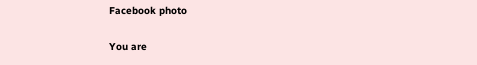Facebook photo

You are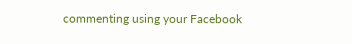commenting using your Facebook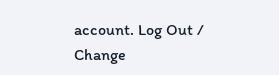account. Log Out /  Change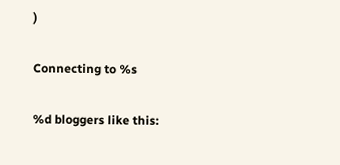)

Connecting to %s

%d bloggers like this: